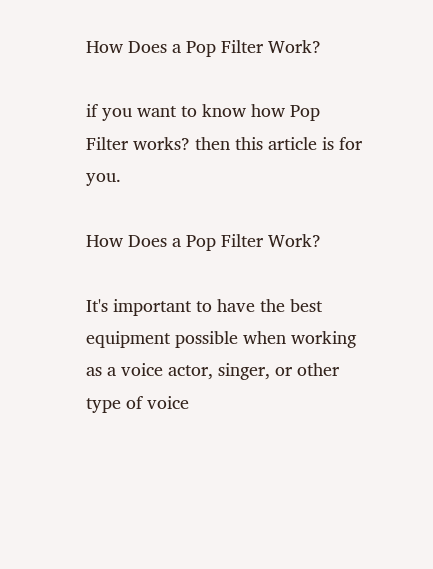How Does a Pop Filter Work?

if you want to know how Pop Filter works? then this article is for you.

How Does a Pop Filter Work?

It's important to have the best equipment possible when working as a voice actor, singer, or other type of voice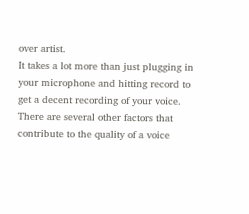over artist.
It takes a lot more than just plugging in your microphone and hitting record to get a decent recording of your voice.
There are several other factors that contribute to the quality of a voice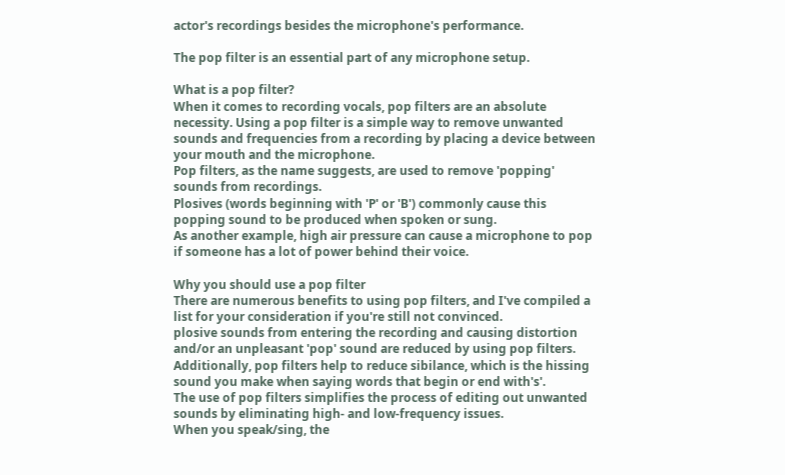actor's recordings besides the microphone's performance.

The pop filter is an essential part of any microphone setup.

What is a pop filter?
When it comes to recording vocals, pop filters are an absolute necessity. Using a pop filter is a simple way to remove unwanted sounds and frequencies from a recording by placing a device between your mouth and the microphone.
Pop filters, as the name suggests, are used to remove 'popping' sounds from recordings.
Plosives (words beginning with 'P' or 'B') commonly cause this popping sound to be produced when spoken or sung.
As another example, high air pressure can cause a microphone to pop if someone has a lot of power behind their voice.

Why you should use a pop filter
There are numerous benefits to using pop filters, and I've compiled a list for your consideration if you're still not convinced.
plosive sounds from entering the recording and causing distortion and/or an unpleasant 'pop' sound are reduced by using pop filters.
Additionally, pop filters help to reduce sibilance, which is the hissing sound you make when saying words that begin or end with's'.
The use of pop filters simplifies the process of editing out unwanted sounds by eliminating high- and low-frequency issues.
When you speak/sing, the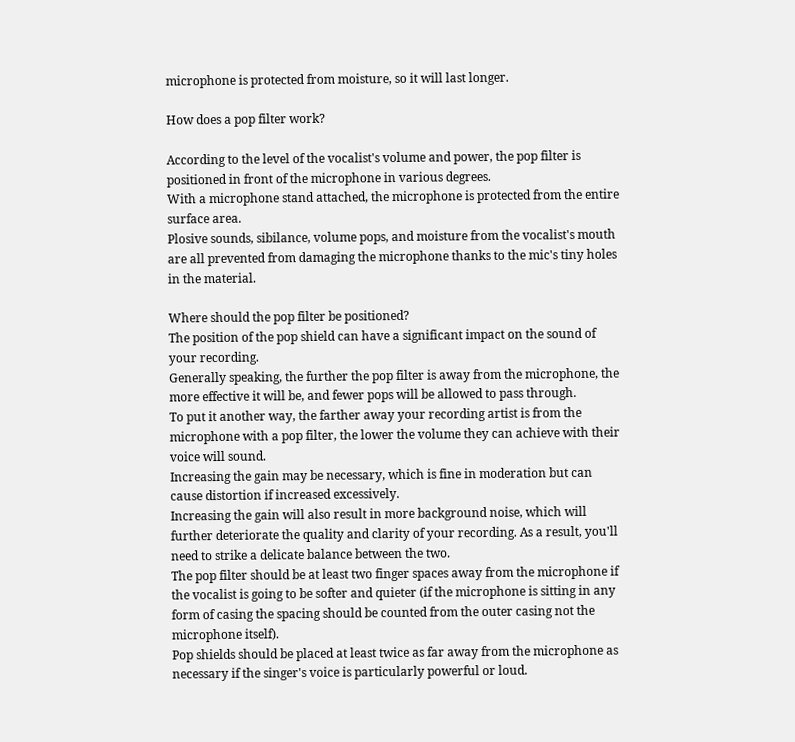microphone is protected from moisture, so it will last longer.

How does a pop filter work?

According to the level of the vocalist's volume and power, the pop filter is positioned in front of the microphone in various degrees.
With a microphone stand attached, the microphone is protected from the entire surface area.
Plosive sounds, sibilance, volume pops, and moisture from the vocalist's mouth are all prevented from damaging the microphone thanks to the mic's tiny holes in the material.

Where should the pop filter be positioned?
The position of the pop shield can have a significant impact on the sound of your recording.
Generally speaking, the further the pop filter is away from the microphone, the more effective it will be, and fewer pops will be allowed to pass through.
To put it another way, the farther away your recording artist is from the microphone with a pop filter, the lower the volume they can achieve with their voice will sound.
Increasing the gain may be necessary, which is fine in moderation but can cause distortion if increased excessively.
Increasing the gain will also result in more background noise, which will further deteriorate the quality and clarity of your recording. As a result, you'll need to strike a delicate balance between the two.
The pop filter should be at least two finger spaces away from the microphone if the vocalist is going to be softer and quieter (if the microphone is sitting in any form of casing the spacing should be counted from the outer casing not the microphone itself).
Pop shields should be placed at least twice as far away from the microphone as necessary if the singer's voice is particularly powerful or loud.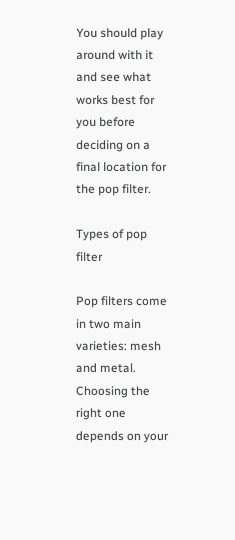You should play around with it and see what works best for you before deciding on a final location for the pop filter.

Types of pop filter

Pop filters come in two main varieties: mesh and metal. Choosing the right one depends on your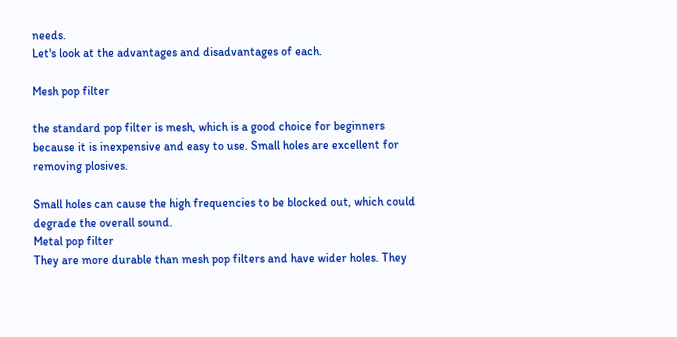needs.
Let's look at the advantages and disadvantages of each.

Mesh pop filter

the standard pop filter is mesh, which is a good choice for beginners because it is inexpensive and easy to use. Small holes are excellent for removing plosives.

Small holes can cause the high frequencies to be blocked out, which could degrade the overall sound.
Metal pop filter
They are more durable than mesh pop filters and have wider holes. They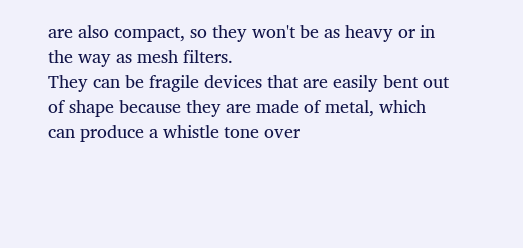are also compact, so they won't be as heavy or in the way as mesh filters.
They can be fragile devices that are easily bent out of shape because they are made of metal, which can produce a whistle tone over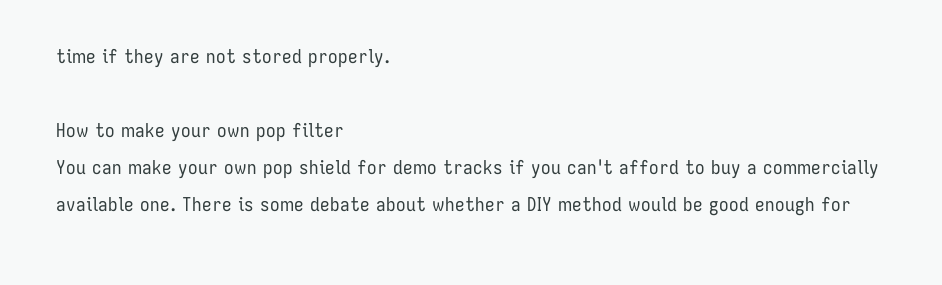time if they are not stored properly.

How to make your own pop filter
You can make your own pop shield for demo tracks if you can't afford to buy a commercially available one. There is some debate about whether a DIY method would be good enough for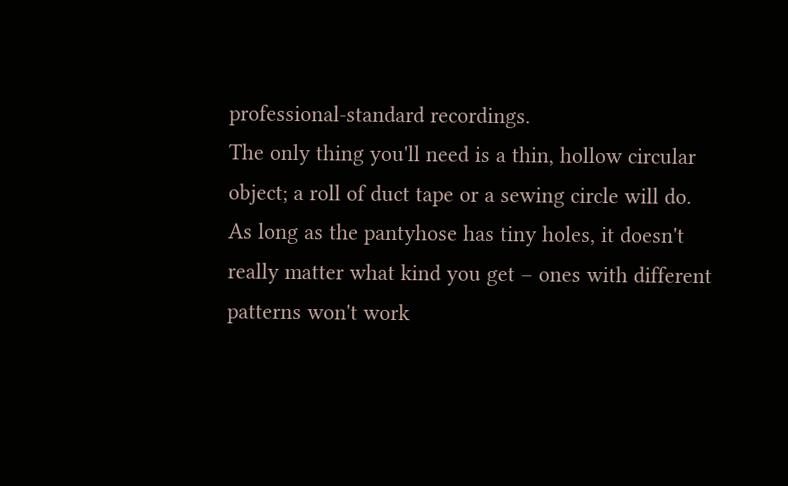professional-standard recordings.
The only thing you'll need is a thin, hollow circular object; a roll of duct tape or a sewing circle will do.
As long as the pantyhose has tiny holes, it doesn't really matter what kind you get – ones with different patterns won't work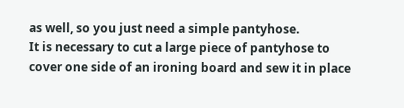as well, so you just need a simple pantyhose.
It is necessary to cut a large piece of pantyhose to cover one side of an ironing board and sew it in place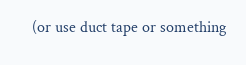(or use duct tape or something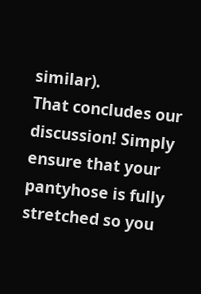similar).
That concludes our discussion! Simply ensure that your pantyhose is fully stretched so you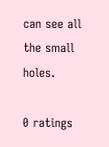can see all the small holes.

0 ratings